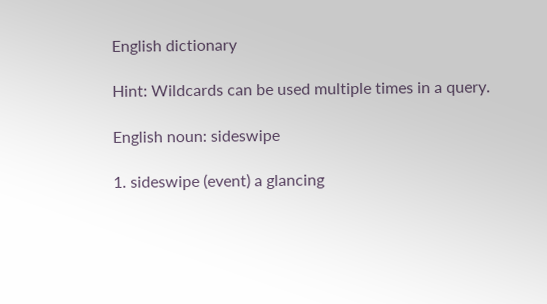English dictionary

Hint: Wildcards can be used multiple times in a query.

English noun: sideswipe

1. sideswipe (event) a glancing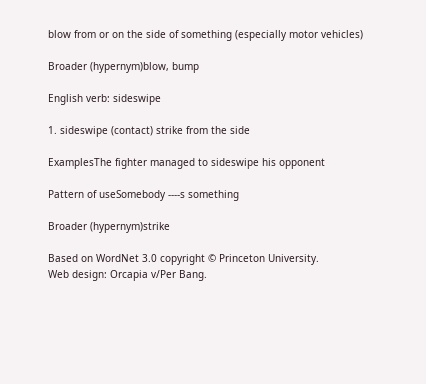blow from or on the side of something (especially motor vehicles)

Broader (hypernym)blow, bump

English verb: sideswipe

1. sideswipe (contact) strike from the side

ExamplesThe fighter managed to sideswipe his opponent

Pattern of useSomebody ----s something

Broader (hypernym)strike

Based on WordNet 3.0 copyright © Princeton University.
Web design: Orcapia v/Per Bang.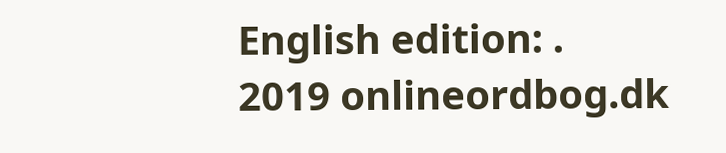English edition: .
2019 onlineordbog.dk